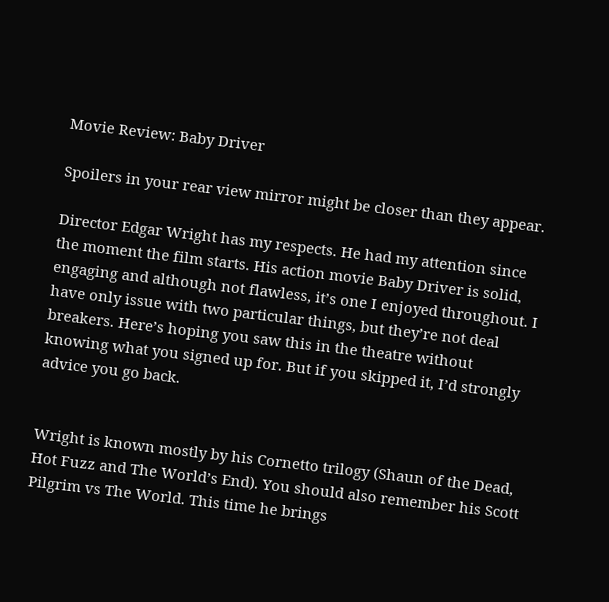Movie Review: Baby Driver

Spoilers in your rear view mirror might be closer than they appear.

Director Edgar Wright has my respects. He had my attention since the moment the film starts. His action movie Baby Driver is solid, engaging and although not flawless, it’s one I enjoyed throughout. I have only issue with two particular things, but they’re not deal breakers. Here’s hoping you saw this in the theatre without knowing what you signed up for. But if you skipped it, I’d strongly advice you go back.


Wright is known mostly by his Cornetto trilogy (Shaun of the Dead, Hot Fuzz and The World’s End). You should also remember his Scott Pilgrim vs The World. This time he brings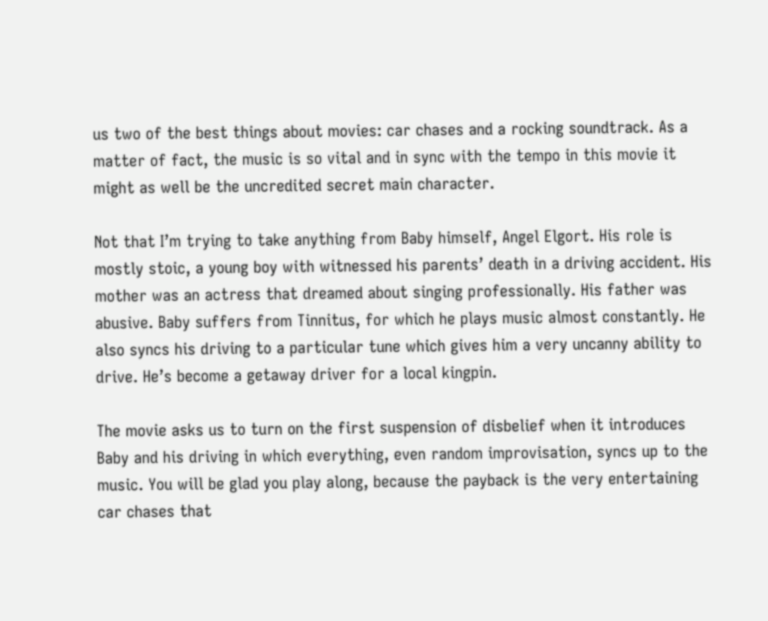us two of the best things about movies: car chases and a rocking soundtrack. As a matter of fact, the music is so vital and in sync with the tempo in this movie it might as well be the uncredited secret main character.

Not that I’m trying to take anything from Baby himself, Angel Elgort. His role is mostly stoic, a young boy with witnessed his parents’ death in a driving accident. His mother was an actress that dreamed about singing professionally. His father was abusive. Baby suffers from Tinnitus, for which he plays music almost constantly. He also syncs his driving to a particular tune which gives him a very uncanny ability to drive. He’s become a getaway driver for a local kingpin.

The movie asks us to turn on the first suspension of disbelief when it introduces Baby and his driving in which everything, even random improvisation, syncs up to the music. You will be glad you play along, because the payback is the very entertaining car chases that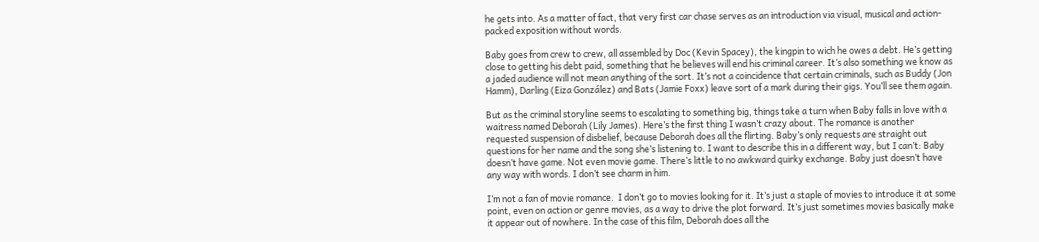he gets into. As a matter of fact, that very first car chase serves as an introduction via visual, musical and action-packed exposition without words.

Baby goes from crew to crew, all assembled by Doc (Kevin Spacey), the kingpin to wich he owes a debt. He’s getting close to getting his debt paid, something that he believes will end his criminal career. It’s also something we know as a jaded audience will not mean anything of the sort. It’s not a coincidence that certain criminals, such as Buddy (Jon Hamm), Darling (Eiza González) and Bats (Jamie Foxx) leave sort of a mark during their gigs. You’ll see them again.

But as the criminal storyline seems to escalating to something big, things take a turn when Baby falls in love with a waitress named Deborah (Lily James). Here’s the first thing I wasn’t crazy about. The romance is another requested suspension of disbelief, because Deborah does all the flirting. Baby’s only requests are straight out questions for her name and the song she’s listening to. I want to describe this in a different way, but I can’t: Baby doesn’t have game. Not even movie game. There’s little to no awkward quirky exchange. Baby just doesn’t have any way with words. I don’t see charm in him.

I’m not a fan of movie romance.  I don’t go to movies looking for it. It’s just a staple of movies to introduce it at some point, even on action or genre movies, as a way to drive the plot forward. It’s just sometimes movies basically make it appear out of nowhere. In the case of this film, Deborah does all the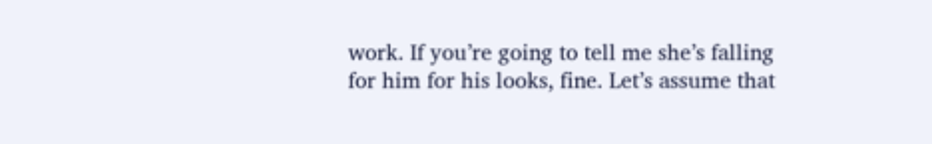work. If you’re going to tell me she’s falling for him for his looks, fine. Let’s assume that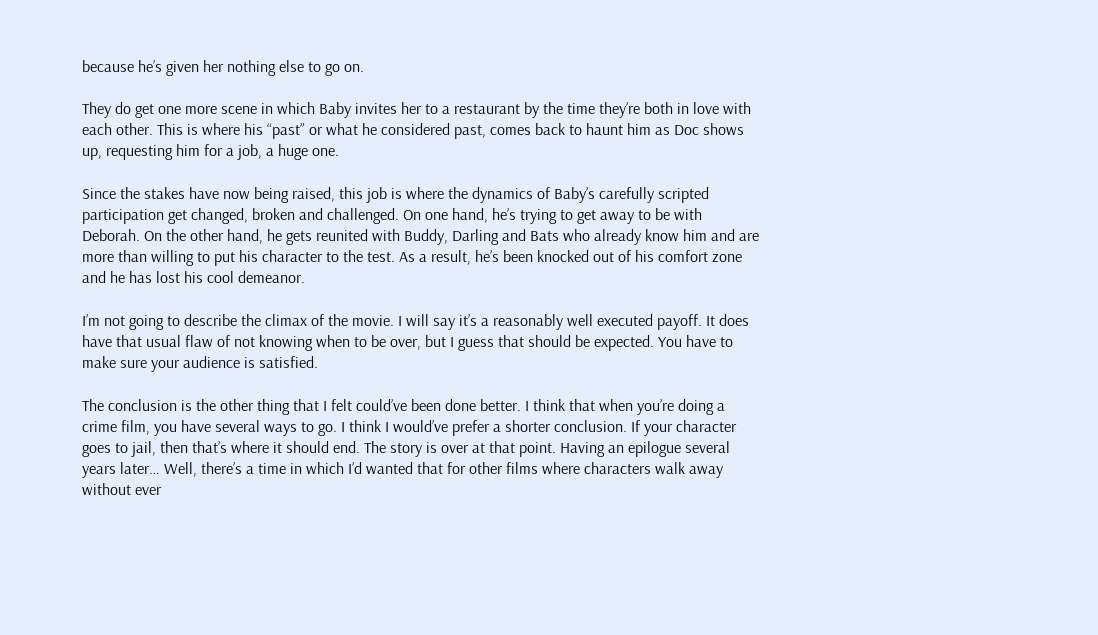because he’s given her nothing else to go on.

They do get one more scene in which Baby invites her to a restaurant by the time they’re both in love with each other. This is where his “past” or what he considered past, comes back to haunt him as Doc shows up, requesting him for a job, a huge one.

Since the stakes have now being raised, this job is where the dynamics of Baby’s carefully scripted participation get changed, broken and challenged. On one hand, he’s trying to get away to be with Deborah. On the other hand, he gets reunited with Buddy, Darling and Bats who already know him and are more than willing to put his character to the test. As a result, he’s been knocked out of his comfort zone and he has lost his cool demeanor.

I’m not going to describe the climax of the movie. I will say it’s a reasonably well executed payoff. It does have that usual flaw of not knowing when to be over, but I guess that should be expected. You have to make sure your audience is satisfied.

The conclusion is the other thing that I felt could’ve been done better. I think that when you’re doing a crime film, you have several ways to go. I think I would’ve prefer a shorter conclusion. If your character goes to jail, then that’s where it should end. The story is over at that point. Having an epilogue several years later… Well, there’s a time in which I’d wanted that for other films where characters walk away without ever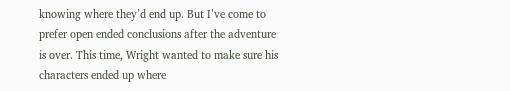knowing where they’d end up. But I’ve come to prefer open ended conclusions after the adventure is over. This time, Wright wanted to make sure his characters ended up where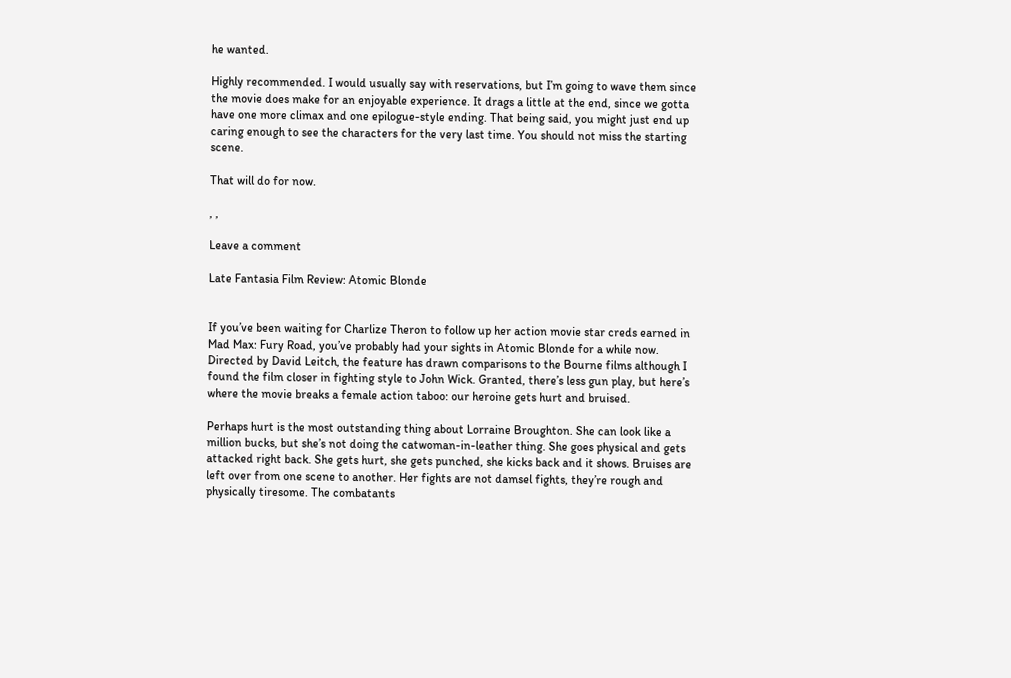he wanted.

Highly recommended. I would usually say with reservations, but I’m going to wave them since the movie does make for an enjoyable experience. It drags a little at the end, since we gotta have one more climax and one epilogue-style ending. That being said, you might just end up caring enough to see the characters for the very last time. You should not miss the starting scene.

That will do for now.

, ,

Leave a comment

Late Fantasia Film Review: Atomic Blonde


If you’ve been waiting for Charlize Theron to follow up her action movie star creds earned in Mad Max: Fury Road, you’ve probably had your sights in Atomic Blonde for a while now. Directed by David Leitch, the feature has drawn comparisons to the Bourne films although I found the film closer in fighting style to John Wick. Granted, there’s less gun play, but here’s where the movie breaks a female action taboo: our heroine gets hurt and bruised.

Perhaps hurt is the most outstanding thing about Lorraine Broughton. She can look like a million bucks, but she’s not doing the catwoman-in-leather thing. She goes physical and gets attacked right back. She gets hurt, she gets punched, she kicks back and it shows. Bruises are left over from one scene to another. Her fights are not damsel fights, they’re rough and physically tiresome. The combatants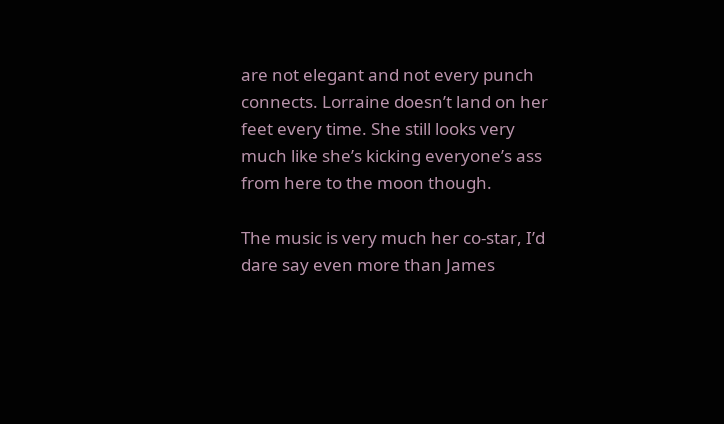are not elegant and not every punch connects. Lorraine doesn’t land on her feet every time. She still looks very much like she’s kicking everyone’s ass from here to the moon though.

The music is very much her co-star, I’d dare say even more than James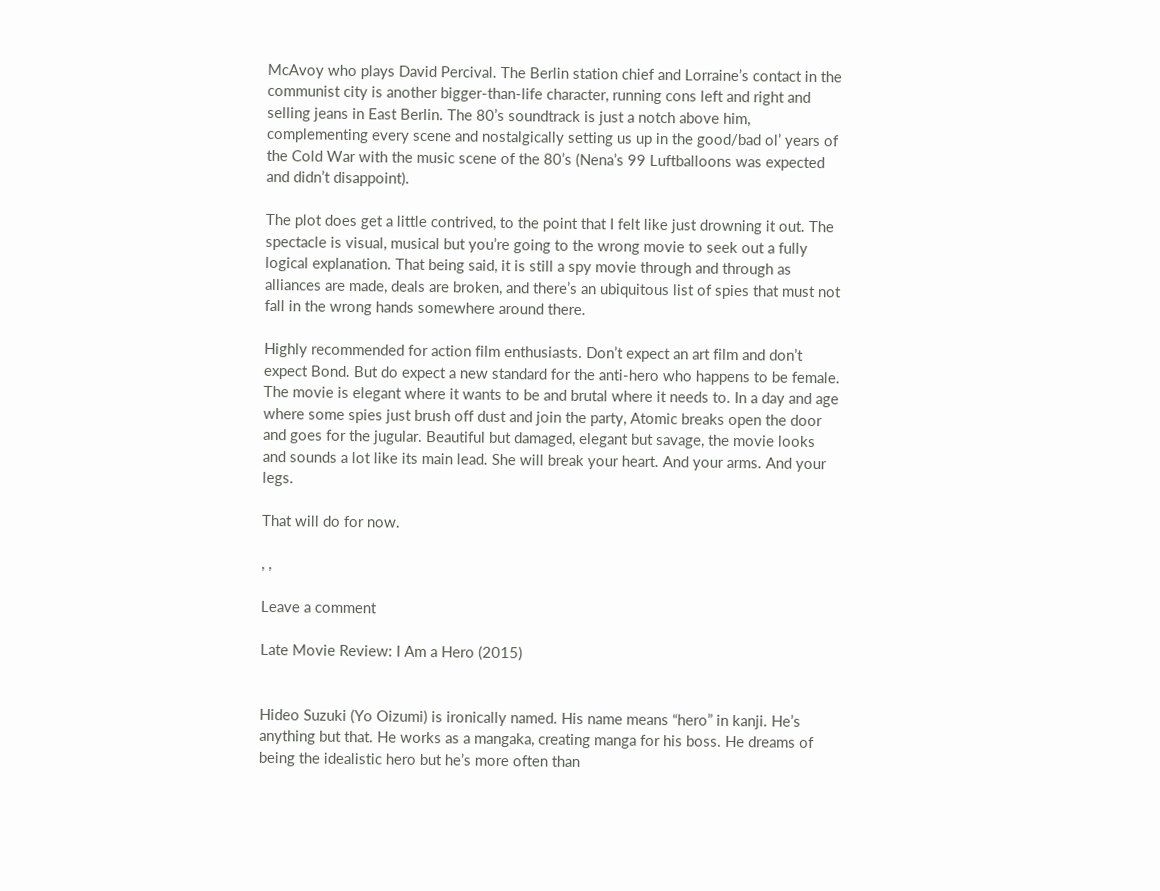McAvoy who plays David Percival. The Berlin station chief and Lorraine’s contact in the communist city is another bigger-than-life character, running cons left and right and selling jeans in East Berlin. The 80’s soundtrack is just a notch above him, complementing every scene and nostalgically setting us up in the good/bad ol’ years of the Cold War with the music scene of the 80’s (Nena’s 99 Luftballoons was expected and didn’t disappoint).

The plot does get a little contrived, to the point that I felt like just drowning it out. The spectacle is visual, musical but you’re going to the wrong movie to seek out a fully logical explanation. That being said, it is still a spy movie through and through as alliances are made, deals are broken, and there’s an ubiquitous list of spies that must not fall in the wrong hands somewhere around there.

Highly recommended for action film enthusiasts. Don’t expect an art film and don’t expect Bond. But do expect a new standard for the anti-hero who happens to be female. The movie is elegant where it wants to be and brutal where it needs to. In a day and age where some spies just brush off dust and join the party, Atomic breaks open the door and goes for the jugular. Beautiful but damaged, elegant but savage, the movie looks and sounds a lot like its main lead. She will break your heart. And your arms. And your legs.

That will do for now.

, ,

Leave a comment

Late Movie Review: I Am a Hero (2015)


Hideo Suzuki (Yo Oizumi) is ironically named. His name means “hero” in kanji. He’s anything but that. He works as a mangaka, creating manga for his boss. He dreams of being the idealistic hero but he’s more often than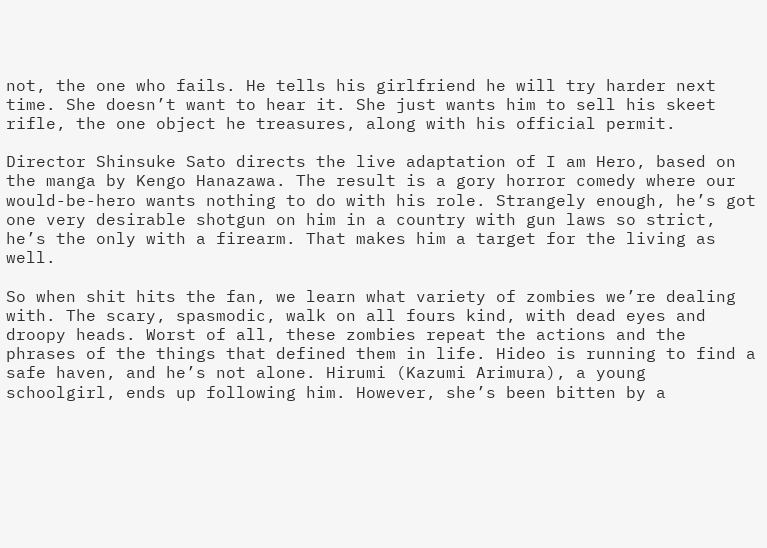not, the one who fails. He tells his girlfriend he will try harder next time. She doesn’t want to hear it. She just wants him to sell his skeet rifle, the one object he treasures, along with his official permit.

Director Shinsuke Sato directs the live adaptation of I am Hero, based on the manga by Kengo Hanazawa. The result is a gory horror comedy where our would-be-hero wants nothing to do with his role. Strangely enough, he’s got one very desirable shotgun on him in a country with gun laws so strict, he’s the only with a firearm. That makes him a target for the living as well.

So when shit hits the fan, we learn what variety of zombies we’re dealing with. The scary, spasmodic, walk on all fours kind, with dead eyes and droopy heads. Worst of all, these zombies repeat the actions and the phrases of the things that defined them in life. Hideo is running to find a safe haven, and he’s not alone. Hirumi (Kazumi Arimura), a young schoolgirl, ends up following him. However, she’s been bitten by a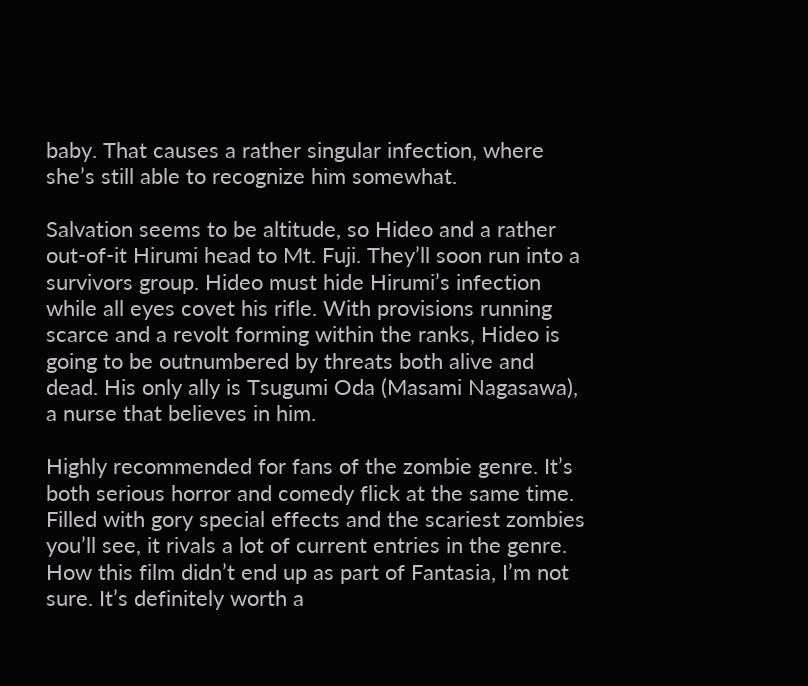baby. That causes a rather singular infection, where she’s still able to recognize him somewhat.

Salvation seems to be altitude, so Hideo and a rather out-of-it Hirumi head to Mt. Fuji. They’ll soon run into a survivors group. Hideo must hide Hirumi’s infection while all eyes covet his rifle. With provisions running scarce and a revolt forming within the ranks, Hideo is going to be outnumbered by threats both alive and dead. His only ally is Tsugumi Oda (Masami Nagasawa), a nurse that believes in him.

Highly recommended for fans of the zombie genre. It’s both serious horror and comedy flick at the same time. Filled with gory special effects and the scariest zombies you’ll see, it rivals a lot of current entries in the genre. How this film didn’t end up as part of Fantasia, I’m not sure. It’s definitely worth a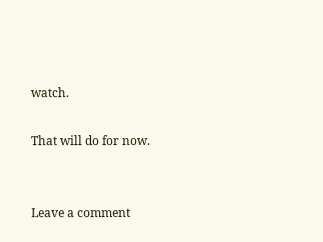watch.

That will do for now.


Leave a comment